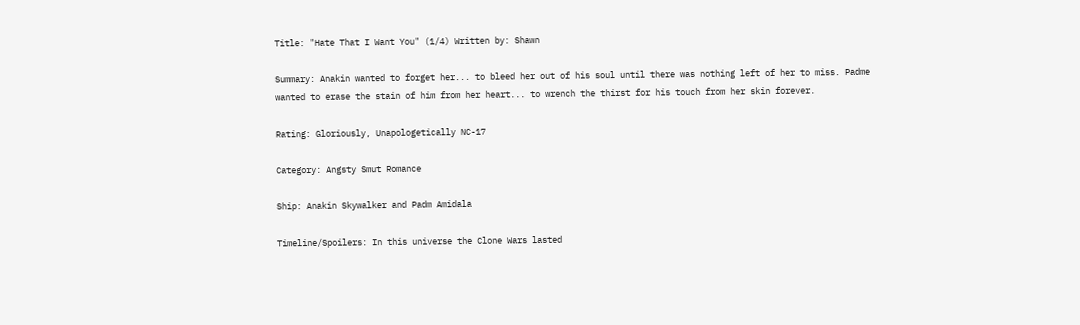Title: "Hate That I Want You" (1/4) Written by: Shawn

Summary: Anakin wanted to forget her... to bleed her out of his soul until there was nothing left of her to miss. Padme wanted to erase the stain of him from her heart... to wrench the thirst for his touch from her skin forever.

Rating: Gloriously, Unapologetically NC-17

Category: Angsty Smut Romance

Ship: Anakin Skywalker and Padm Amidala

Timeline/Spoilers: In this universe the Clone Wars lasted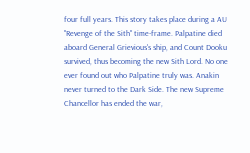four full years. This story takes place during a AU "Revenge of the Sith" time-frame. Palpatine died aboard General Grievious's ship, and Count Dooku survived, thus becoming the new Sith Lord. No one ever found out who Palpatine truly was. Anakin never turned to the Dark Side. The new Supreme Chancellor has ended the war,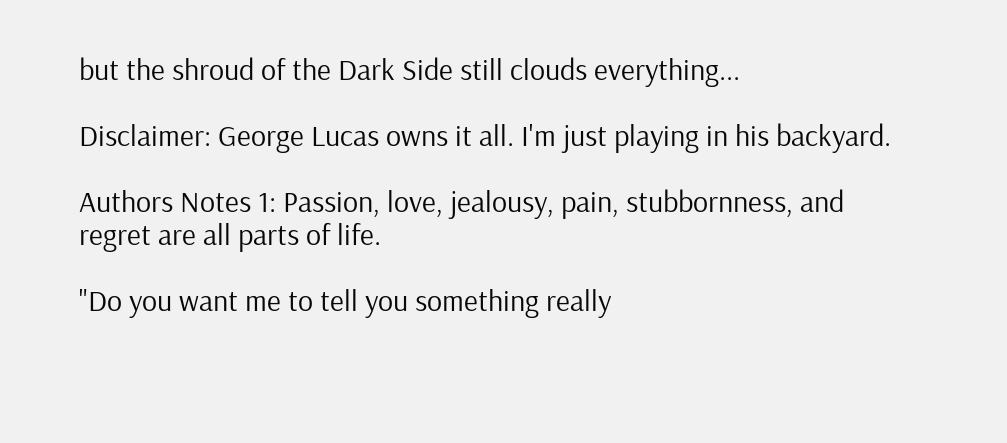but the shroud of the Dark Side still clouds everything...

Disclaimer: George Lucas owns it all. I'm just playing in his backyard.

Authors Notes 1: Passion, love, jealousy, pain, stubbornness, and regret are all parts of life.

"Do you want me to tell you something really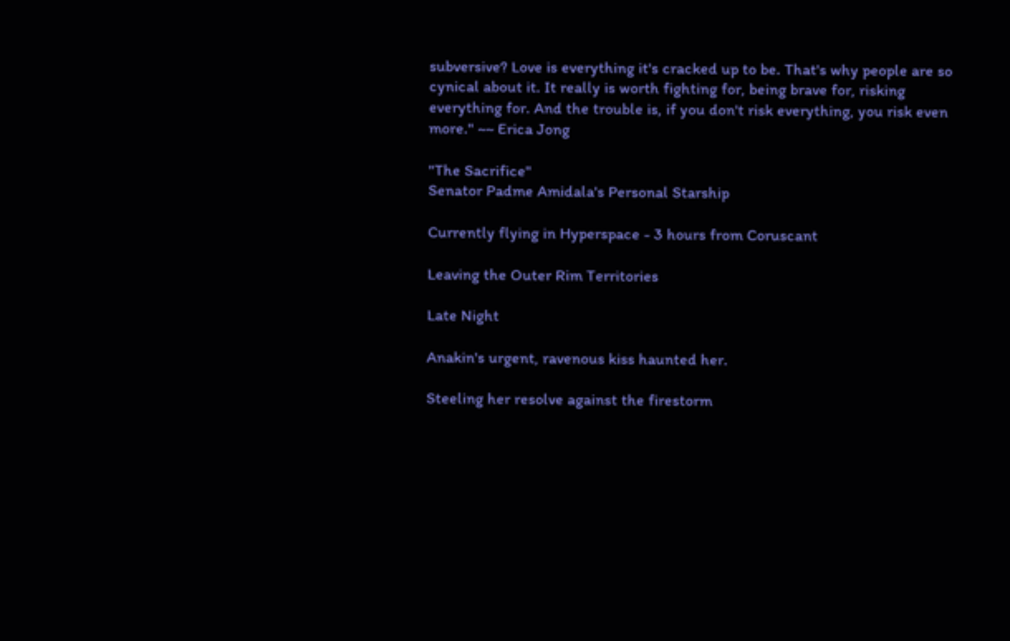subversive? Love is everything it's cracked up to be. That's why people are so cynical about it. It really is worth fighting for, being brave for, risking everything for. And the trouble is, if you don't risk everything, you risk even more." ~~ Erica Jong

"The Sacrifice"
Senator Padme Amidala's Personal Starship

Currently flying in Hyperspace - 3 hours from Coruscant

Leaving the Outer Rim Territories

Late Night

Anakin's urgent, ravenous kiss haunted her.

Steeling her resolve against the firestorm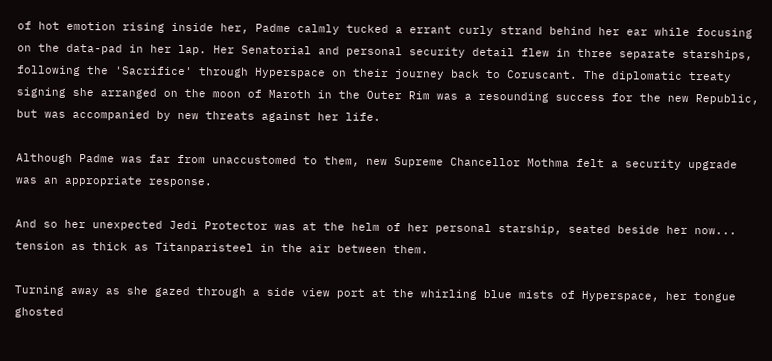of hot emotion rising inside her, Padme calmly tucked a errant curly strand behind her ear while focusing on the data-pad in her lap. Her Senatorial and personal security detail flew in three separate starships, following the 'Sacrifice' through Hyperspace on their journey back to Coruscant. The diplomatic treaty signing she arranged on the moon of Maroth in the Outer Rim was a resounding success for the new Republic, but was accompanied by new threats against her life.

Although Padme was far from unaccustomed to them, new Supreme Chancellor Mothma felt a security upgrade was an appropriate response.

And so her unexpected Jedi Protector was at the helm of her personal starship, seated beside her now... tension as thick as Titanparisteel in the air between them.

Turning away as she gazed through a side view port at the whirling blue mists of Hyperspace, her tongue ghosted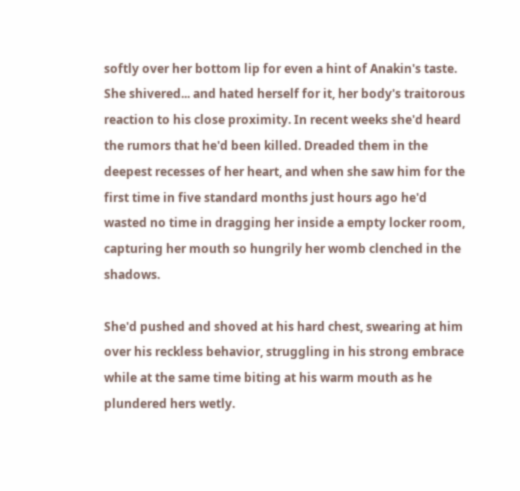softly over her bottom lip for even a hint of Anakin's taste. She shivered... and hated herself for it, her body's traitorous reaction to his close proximity. In recent weeks she'd heard the rumors that he'd been killed. Dreaded them in the deepest recesses of her heart, and when she saw him for the first time in five standard months just hours ago he'd wasted no time in dragging her inside a empty locker room, capturing her mouth so hungrily her womb clenched in the shadows.

She'd pushed and shoved at his hard chest, swearing at him over his reckless behavior, struggling in his strong embrace while at the same time biting at his warm mouth as he plundered hers wetly.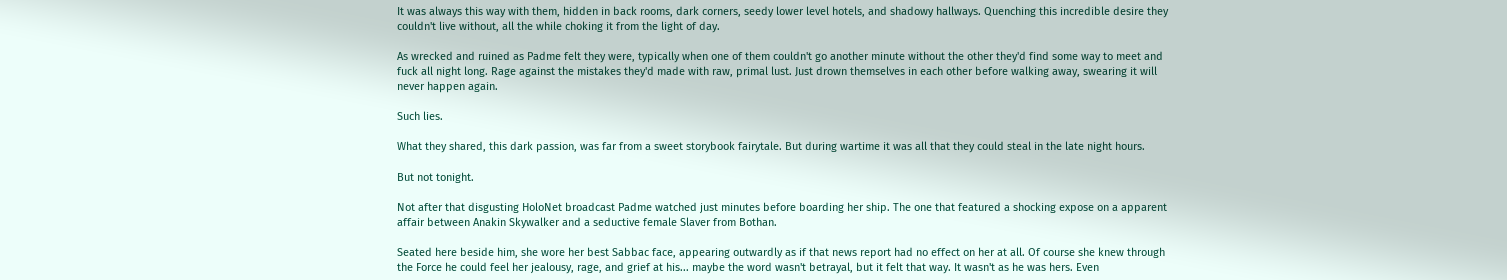It was always this way with them, hidden in back rooms, dark corners, seedy lower level hotels, and shadowy hallways. Quenching this incredible desire they couldn't live without, all the while choking it from the light of day.

As wrecked and ruined as Padme felt they were, typically when one of them couldn't go another minute without the other they'd find some way to meet and fuck all night long. Rage against the mistakes they'd made with raw, primal lust. Just drown themselves in each other before walking away, swearing it will never happen again.

Such lies.

What they shared, this dark passion, was far from a sweet storybook fairytale. But during wartime it was all that they could steal in the late night hours.

But not tonight.

Not after that disgusting HoloNet broadcast Padme watched just minutes before boarding her ship. The one that featured a shocking expose on a apparent affair between Anakin Skywalker and a seductive female Slaver from Bothan.

Seated here beside him, she wore her best Sabbac face, appearing outwardly as if that news report had no effect on her at all. Of course she knew through the Force he could feel her jealousy, rage, and grief at his... maybe the word wasn't betrayal, but it felt that way. It wasn't as he was hers. Even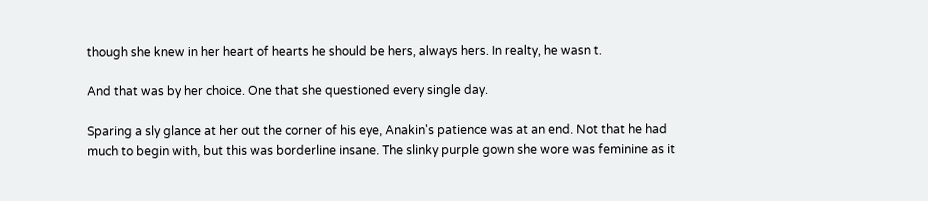though she knew in her heart of hearts he should be hers, always hers. In realty, he wasn t.

And that was by her choice. One that she questioned every single day.

Sparing a sly glance at her out the corner of his eye, Anakin's patience was at an end. Not that he had much to begin with, but this was borderline insane. The slinky purple gown she wore was feminine as it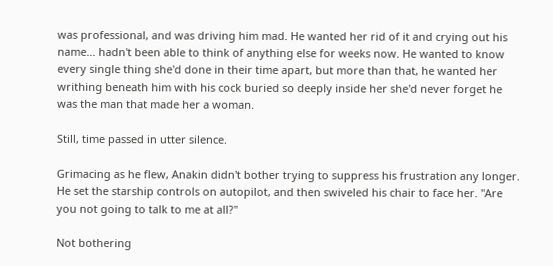was professional, and was driving him mad. He wanted her rid of it and crying out his name... hadn't been able to think of anything else for weeks now. He wanted to know every single thing she'd done in their time apart, but more than that, he wanted her writhing beneath him with his cock buried so deeply inside her she'd never forget he was the man that made her a woman.

Still, time passed in utter silence.

Grimacing as he flew, Anakin didn't bother trying to suppress his frustration any longer. He set the starship controls on autopilot, and then swiveled his chair to face her. "Are you not going to talk to me at all?"

Not bothering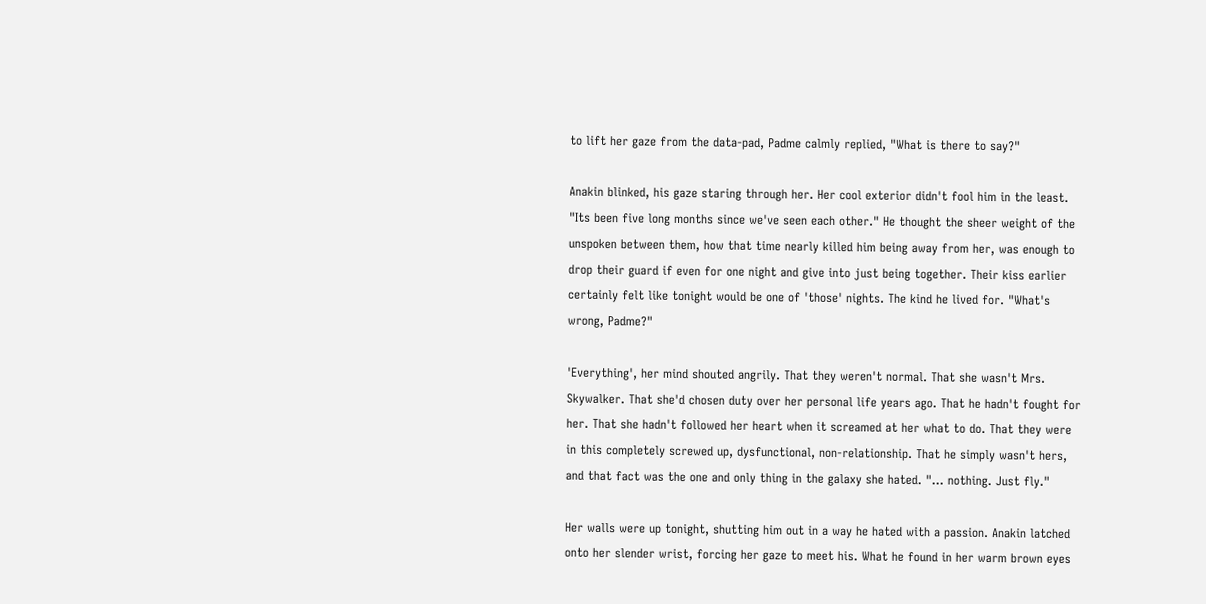to lift her gaze from the data-pad, Padme calmly replied, "What is there to say?"

Anakin blinked, his gaze staring through her. Her cool exterior didn't fool him in the least. "Its been five long months since we've seen each other." He thought the sheer weight of the unspoken between them, how that time nearly killed him being away from her, was enough to drop their guard if even for one night and give into just being together. Their kiss earlier certainly felt like tonight would be one of 'those' nights. The kind he lived for. "What's wrong, Padme?"

'Everything', her mind shouted angrily. That they weren't normal. That she wasn't Mrs. Skywalker. That she'd chosen duty over her personal life years ago. That he hadn't fought for her. That she hadn't followed her heart when it screamed at her what to do. That they were in this completely screwed up, dysfunctional, non-relationship. That he simply wasn't hers, and that fact was the one and only thing in the galaxy she hated. "... nothing. Just fly."

Her walls were up tonight, shutting him out in a way he hated with a passion. Anakin latched onto her slender wrist, forcing her gaze to meet his. What he found in her warm brown eyes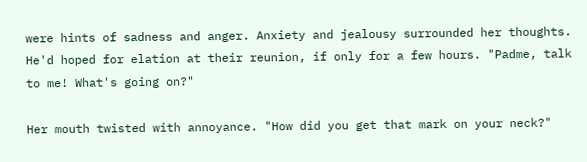were hints of sadness and anger. Anxiety and jealousy surrounded her thoughts. He'd hoped for elation at their reunion, if only for a few hours. "Padme, talk to me! What's going on?"

Her mouth twisted with annoyance. "How did you get that mark on your neck?"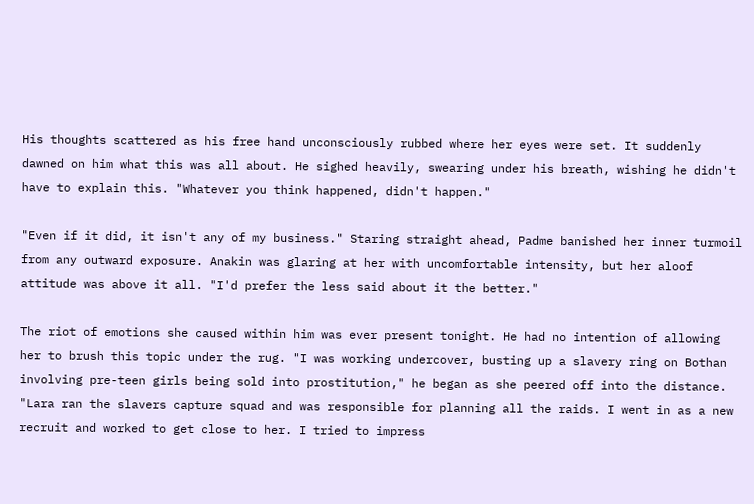His thoughts scattered as his free hand unconsciously rubbed where her eyes were set. It suddenly dawned on him what this was all about. He sighed heavily, swearing under his breath, wishing he didn't have to explain this. "Whatever you think happened, didn't happen."

"Even if it did, it isn't any of my business." Staring straight ahead, Padme banished her inner turmoil from any outward exposure. Anakin was glaring at her with uncomfortable intensity, but her aloof attitude was above it all. "I'd prefer the less said about it the better."

The riot of emotions she caused within him was ever present tonight. He had no intention of allowing her to brush this topic under the rug. "I was working undercover, busting up a slavery ring on Bothan involving pre-teen girls being sold into prostitution," he began as she peered off into the distance. "Lara ran the slavers capture squad and was responsible for planning all the raids. I went in as a new recruit and worked to get close to her. I tried to impress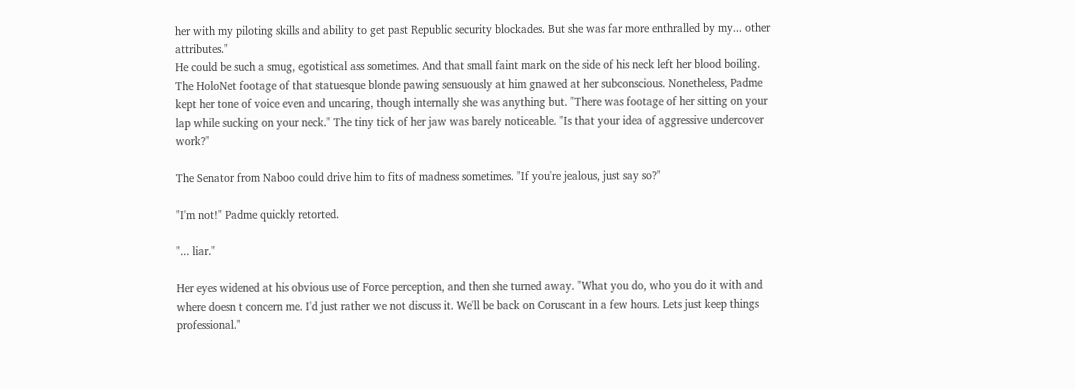her with my piloting skills and ability to get past Republic security blockades. But she was far more enthralled by my... other attributes."
He could be such a smug, egotistical ass sometimes. And that small faint mark on the side of his neck left her blood boiling. The HoloNet footage of that statuesque blonde pawing sensuously at him gnawed at her subconscious. Nonetheless, Padme kept her tone of voice even and uncaring, though internally she was anything but. "There was footage of her sitting on your lap while sucking on your neck." The tiny tick of her jaw was barely noticeable. "Is that your idea of aggressive undercover work?"

The Senator from Naboo could drive him to fits of madness sometimes. "If you're jealous, just say so?"

"I'm not!" Padme quickly retorted.

"... liar."

Her eyes widened at his obvious use of Force perception, and then she turned away. "What you do, who you do it with and where doesn t concern me. I'd just rather we not discuss it. We'll be back on Coruscant in a few hours. Lets just keep things professional."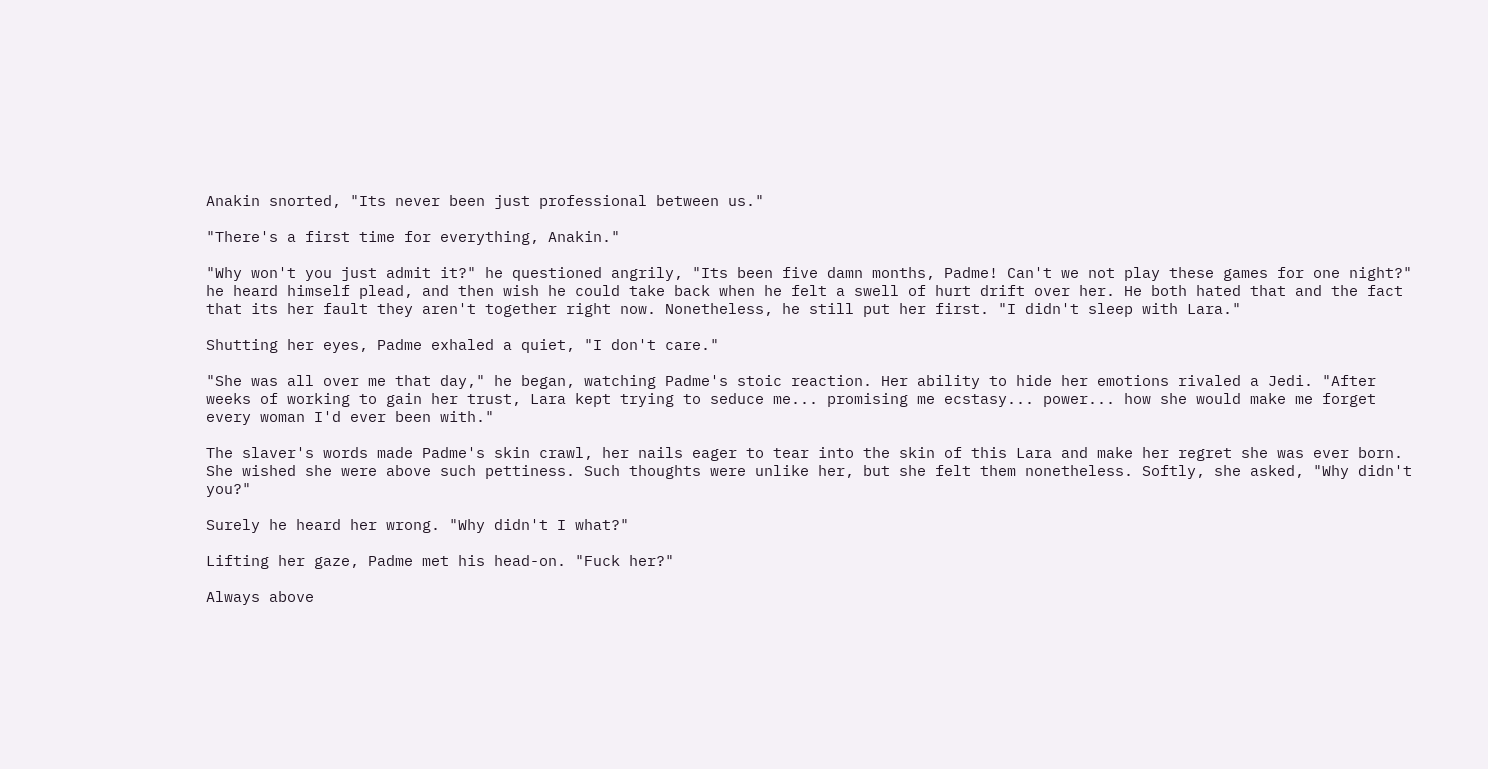Anakin snorted, "Its never been just professional between us."

"There's a first time for everything, Anakin."

"Why won't you just admit it?" he questioned angrily, "Its been five damn months, Padme! Can't we not play these games for one night?" he heard himself plead, and then wish he could take back when he felt a swell of hurt drift over her. He both hated that and the fact that its her fault they aren't together right now. Nonetheless, he still put her first. "I didn't sleep with Lara."

Shutting her eyes, Padme exhaled a quiet, "I don't care."

"She was all over me that day," he began, watching Padme's stoic reaction. Her ability to hide her emotions rivaled a Jedi. "After weeks of working to gain her trust, Lara kept trying to seduce me... promising me ecstasy... power... how she would make me forget every woman I'd ever been with."

The slaver's words made Padme's skin crawl, her nails eager to tear into the skin of this Lara and make her regret she was ever born. She wished she were above such pettiness. Such thoughts were unlike her, but she felt them nonetheless. Softly, she asked, "Why didn't you?"

Surely he heard her wrong. "Why didn't I what?"

Lifting her gaze, Padme met his head-on. "Fuck her?"

Always above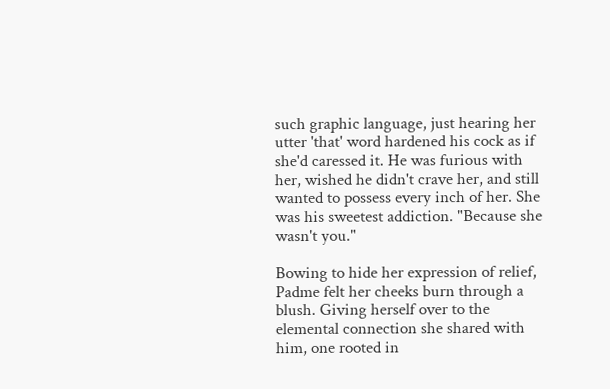such graphic language, just hearing her utter 'that' word hardened his cock as if she'd caressed it. He was furious with her, wished he didn't crave her, and still wanted to possess every inch of her. She was his sweetest addiction. "Because she wasn't you."

Bowing to hide her expression of relief, Padme felt her cheeks burn through a blush. Giving herself over to the elemental connection she shared with him, one rooted in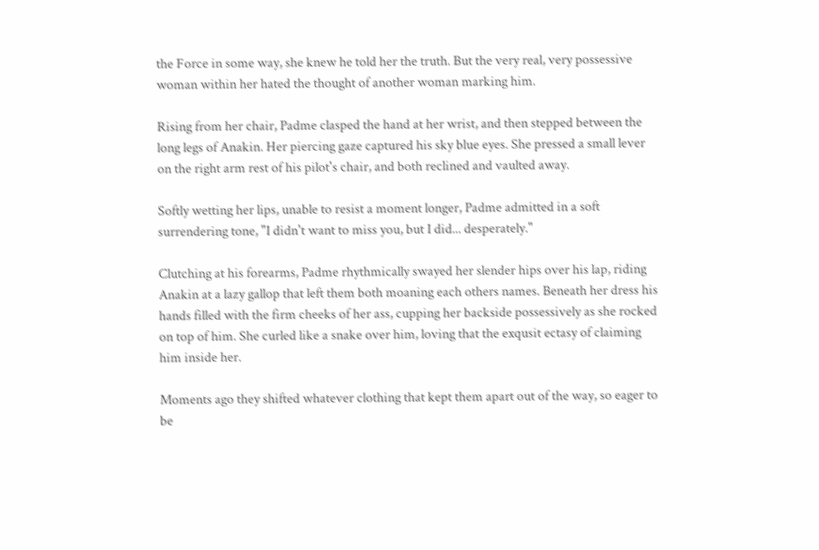the Force in some way, she knew he told her the truth. But the very real, very possessive woman within her hated the thought of another woman marking him.

Rising from her chair, Padme clasped the hand at her wrist, and then stepped between the long legs of Anakin. Her piercing gaze captured his sky blue eyes. She pressed a small lever on the right arm rest of his pilot's chair, and both reclined and vaulted away.

Softly wetting her lips, unable to resist a moment longer, Padme admitted in a soft surrendering tone, "I didn't want to miss you, but I did... desperately."

Clutching at his forearms, Padme rhythmically swayed her slender hips over his lap, riding Anakin at a lazy gallop that left them both moaning each others names. Beneath her dress his hands filled with the firm cheeks of her ass, cupping her backside possessively as she rocked on top of him. She curled like a snake over him, loving that the exqusit ectasy of claiming him inside her.

Moments ago they shifted whatever clothing that kept them apart out of the way, so eager to be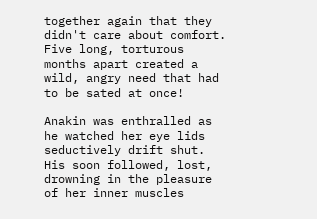together again that they didn't care about comfort. Five long, torturous months apart created a wild, angry need that had to be sated at once!

Anakin was enthralled as he watched her eye lids seductively drift shut. His soon followed, lost, drowning in the pleasure of her inner muscles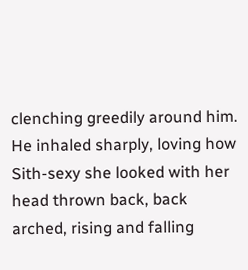clenching greedily around him. He inhaled sharply, loving how Sith-sexy she looked with her head thrown back, back arched, rising and falling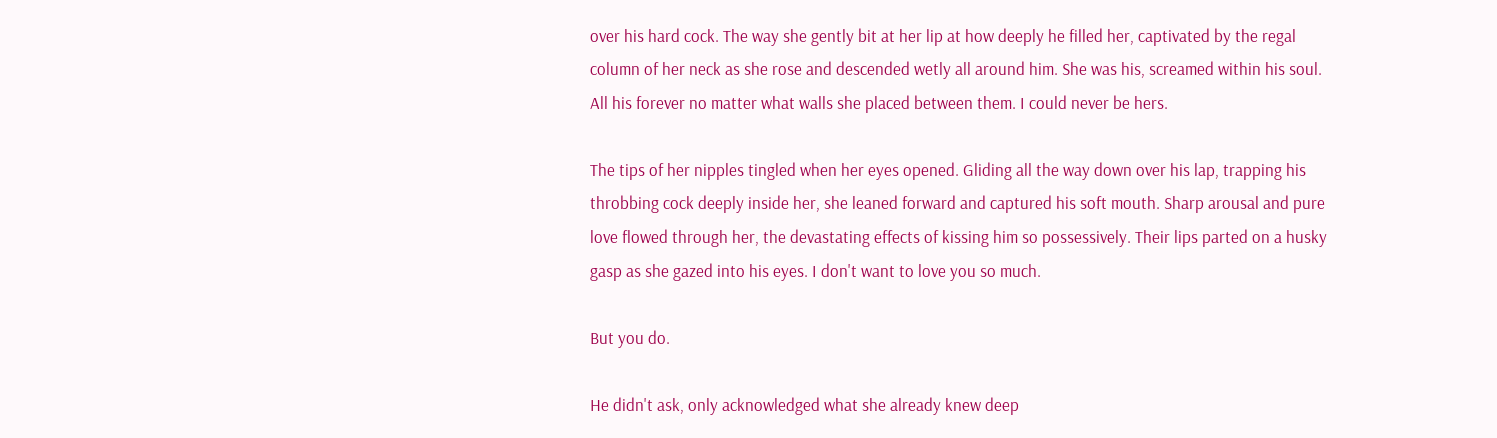over his hard cock. The way she gently bit at her lip at how deeply he filled her, captivated by the regal column of her neck as she rose and descended wetly all around him. She was his, screamed within his soul. All his forever no matter what walls she placed between them. I could never be hers.

The tips of her nipples tingled when her eyes opened. Gliding all the way down over his lap, trapping his throbbing cock deeply inside her, she leaned forward and captured his soft mouth. Sharp arousal and pure love flowed through her, the devastating effects of kissing him so possessively. Their lips parted on a husky gasp as she gazed into his eyes. I don't want to love you so much.

But you do.

He didn't ask, only acknowledged what she already knew deep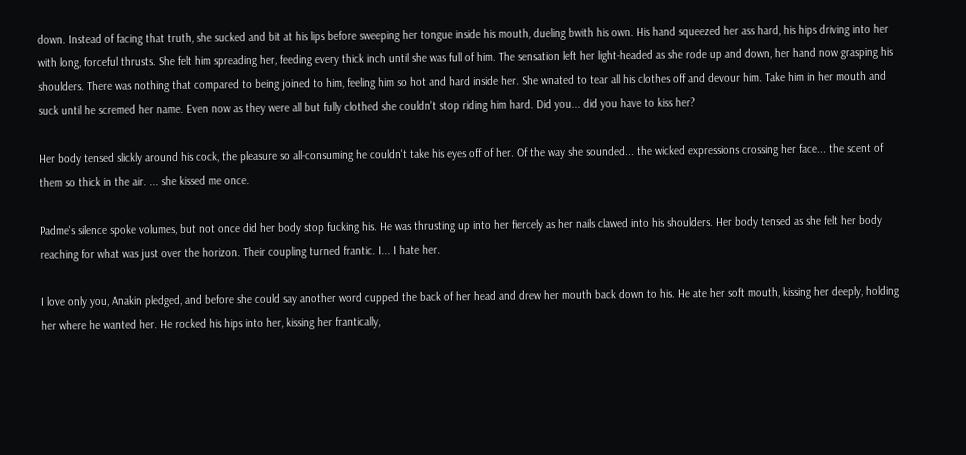down. Instead of facing that truth, she sucked and bit at his lips before sweeping her tongue inside his mouth, dueling bwith his own. His hand squeezed her ass hard, his hips driving into her with long, forceful thrusts. She felt him spreading her, feeding every thick inch until she was full of him. The sensation left her light-headed as she rode up and down, her hand now grasping his shoulders. There was nothing that compared to being joined to him, feeling him so hot and hard inside her. She wnated to tear all his clothes off and devour him. Take him in her mouth and suck until he scremed her name. Even now as they were all but fully clothed she couldn't stop riding him hard. Did you... did you have to kiss her?

Her body tensed slickly around his cock, the pleasure so all-consuming he couldn't take his eyes off of her. Of the way she sounded... the wicked expressions crossing her face... the scent of them so thick in the air. ... she kissed me once.

Padme's silence spoke volumes, but not once did her body stop fucking his. He was thrusting up into her fiercely as her nails clawed into his shoulders. Her body tensed as she felt her body reaching for what was just over the horizon. Their coupling turned frantic. I... I hate her.

I love only you, Anakin pledged, and before she could say another word cupped the back of her head and drew her mouth back down to his. He ate her soft mouth, kissing her deeply, holding her where he wanted her. He rocked his hips into her, kissing her frantically,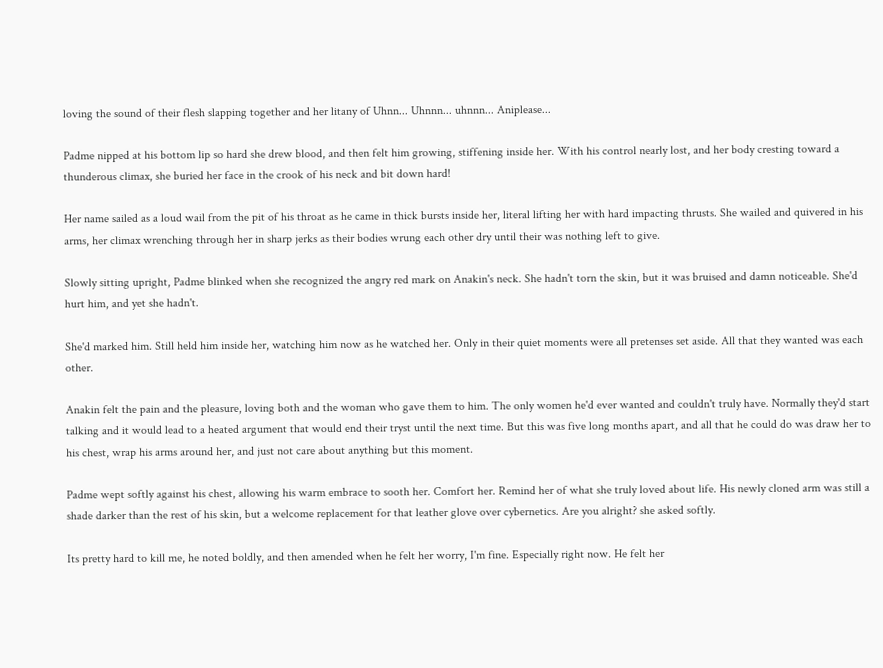loving the sound of their flesh slapping together and her litany of Uhnn... Uhnnn... uhnnn... Aniplease...

Padme nipped at his bottom lip so hard she drew blood, and then felt him growing, stiffening inside her. With his control nearly lost, and her body cresting toward a thunderous climax, she buried her face in the crook of his neck and bit down hard!

Her name sailed as a loud wail from the pit of his throat as he came in thick bursts inside her, literal lifting her with hard impacting thrusts. She wailed and quivered in his arms, her climax wrenching through her in sharp jerks as their bodies wrung each other dry until their was nothing left to give.

Slowly sitting upright, Padme blinked when she recognized the angry red mark on Anakin's neck. She hadn't torn the skin, but it was bruised and damn noticeable. She'd hurt him, and yet she hadn't.

She'd marked him. Still held him inside her, watching him now as he watched her. Only in their quiet moments were all pretenses set aside. All that they wanted was each other.

Anakin felt the pain and the pleasure, loving both and the woman who gave them to him. The only women he'd ever wanted and couldn't truly have. Normally they'd start talking and it would lead to a heated argument that would end their tryst until the next time. But this was five long months apart, and all that he could do was draw her to his chest, wrap his arms around her, and just not care about anything but this moment.

Padme wept softly against his chest, allowing his warm embrace to sooth her. Comfort her. Remind her of what she truly loved about life. His newly cloned arm was still a shade darker than the rest of his skin, but a welcome replacement for that leather glove over cybernetics. Are you alright? she asked softly.

Its pretty hard to kill me, he noted boldly, and then amended when he felt her worry, I'm fine. Especially right now. He felt her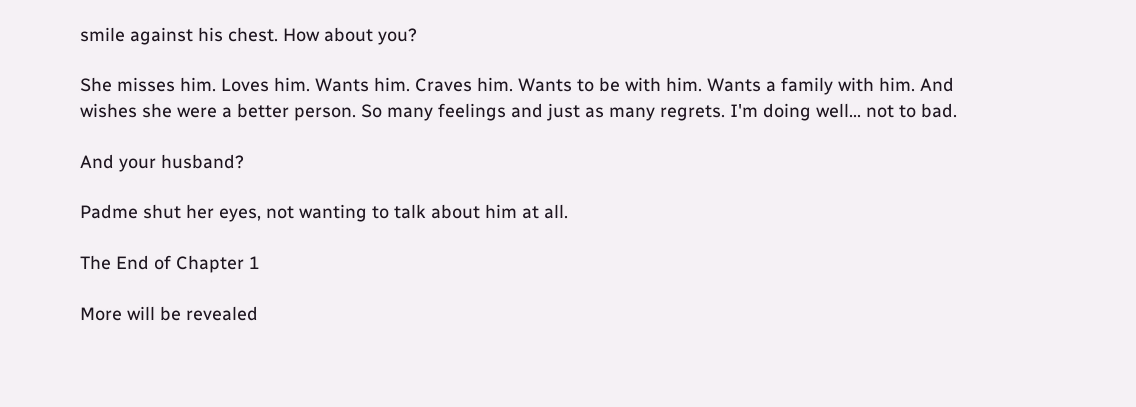smile against his chest. How about you?

She misses him. Loves him. Wants him. Craves him. Wants to be with him. Wants a family with him. And wishes she were a better person. So many feelings and just as many regrets. I'm doing well... not to bad.

And your husband?

Padme shut her eyes, not wanting to talk about him at all.

The End of Chapter 1

More will be revealed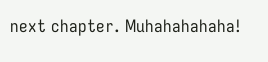next chapter. Muhahahahaha!